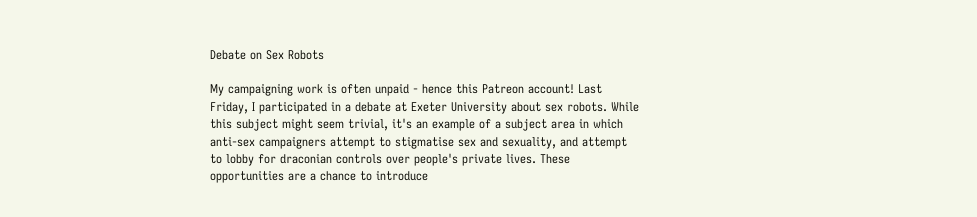Debate on Sex Robots

My campaigning work is often unpaid - hence this Patreon account! Last Friday, I participated in a debate at Exeter University about sex robots. While this subject might seem trivial, it's an example of a subject area in which anti-sex campaigners attempt to stigmatise sex and sexuality, and attempt to lobby for draconian controls over people's private lives. These opportunities are a chance to introduce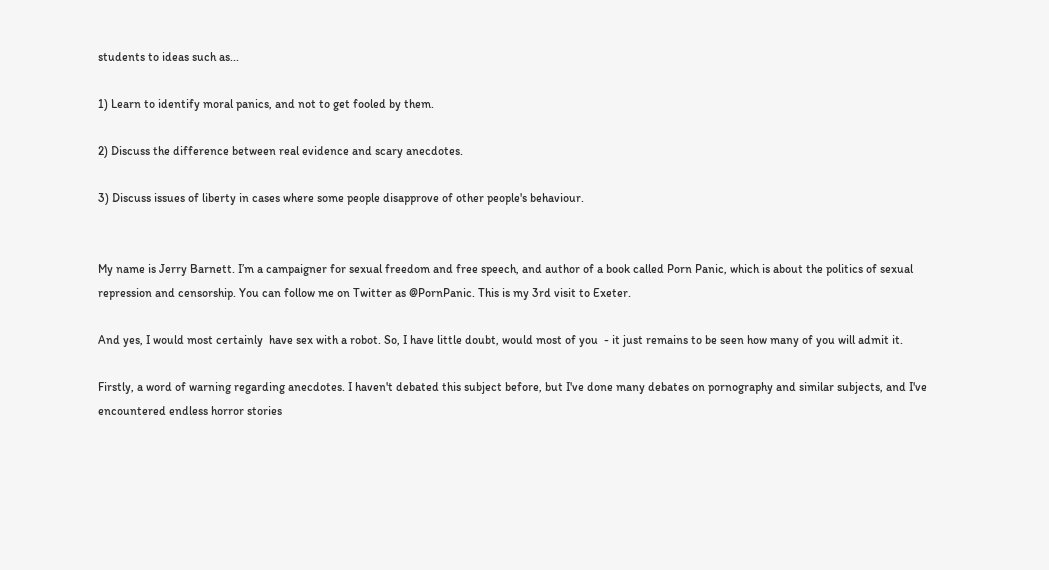students to ideas such as...

1) Learn to identify moral panics, and not to get fooled by them.

2) Discuss the difference between real evidence and scary anecdotes.

3) Discuss issues of liberty in cases where some people disapprove of other people's behaviour.


My name is Jerry Barnett. I’m a campaigner for sexual freedom and free speech, and author of a book called Porn Panic, which is about the politics of sexual repression and censorship. You can follow me on Twitter as @PornPanic. This is my 3rd visit to Exeter.

And yes, I would most certainly  have sex with a robot. So, I have little doubt, would most of you  - it just remains to be seen how many of you will admit it.

Firstly, a word of warning regarding anecdotes. I haven't debated this subject before, but I've done many debates on pornography and similar subjects, and I've encountered endless horror stories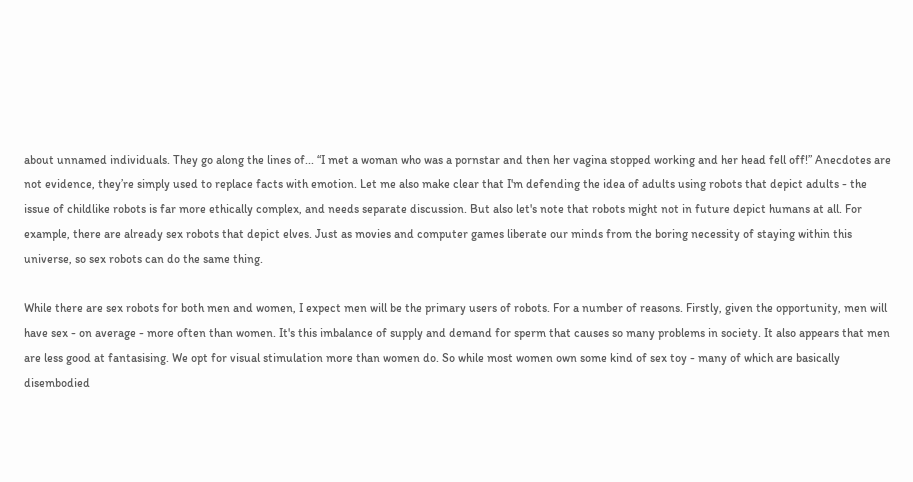about unnamed individuals. They go along the lines of... “I met a woman who was a pornstar and then her vagina stopped working and her head fell off!” Anecdotes are not evidence, they’re simply used to replace facts with emotion. Let me also make clear that I'm defending the idea of adults using robots that depict adults - the issue of childlike robots is far more ethically complex, and needs separate discussion. But also let's note that robots might not in future depict humans at all. For example, there are already sex robots that depict elves. Just as movies and computer games liberate our minds from the boring necessity of staying within this universe, so sex robots can do the same thing.

While there are sex robots for both men and women, I expect men will be the primary users of robots. For a number of reasons. Firstly, given the opportunity, men will have sex - on average - more often than women. It's this imbalance of supply and demand for sperm that causes so many problems in society. It also appears that men are less good at fantasising. We opt for visual stimulation more than women do. So while most women own some kind of sex toy - many of which are basically disembodied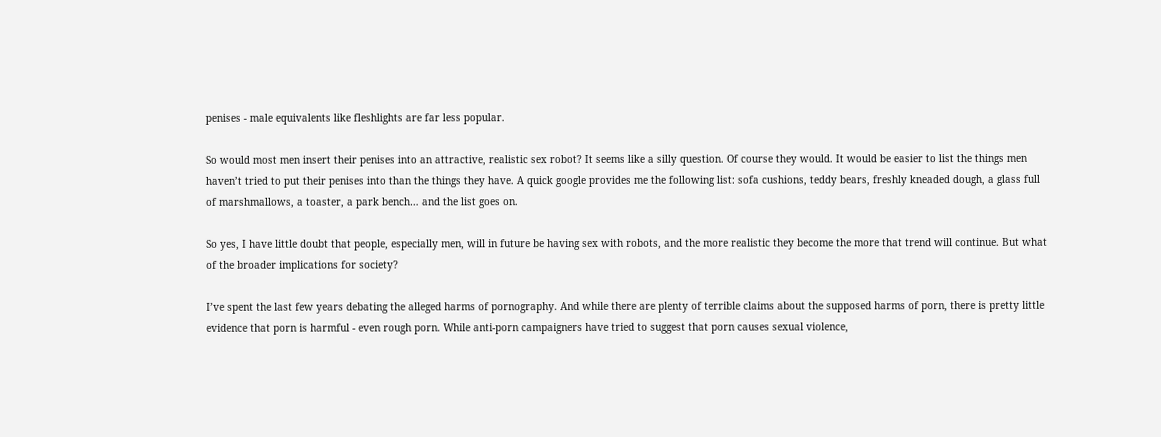penises - male equivalents like fleshlights are far less popular.

So would most men insert their penises into an attractive, realistic sex robot? It seems like a silly question. Of course they would. It would be easier to list the things men haven’t tried to put their penises into than the things they have. A quick google provides me the following list: sofa cushions, teddy bears, freshly kneaded dough, a glass full of marshmallows, a toaster, a park bench… and the list goes on.

So yes, I have little doubt that people, especially men, will in future be having sex with robots, and the more realistic they become the more that trend will continue. But what of the broader implications for society?

I’ve spent the last few years debating the alleged harms of pornography. And while there are plenty of terrible claims about the supposed harms of porn, there is pretty little evidence that porn is harmful - even rough porn. While anti-porn campaigners have tried to suggest that porn causes sexual violence,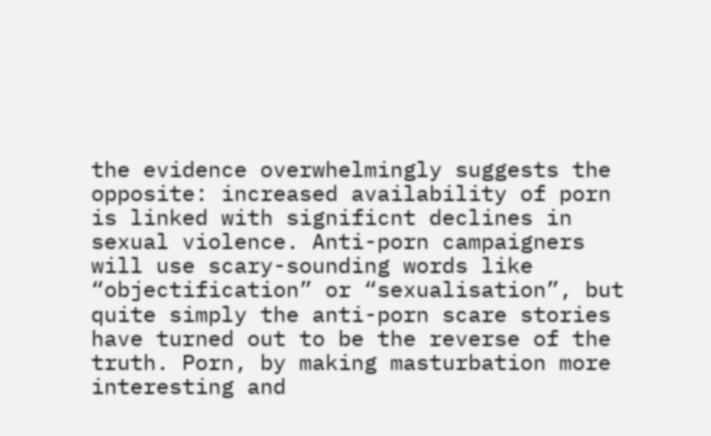the evidence overwhelmingly suggests the opposite: increased availability of porn is linked with significnt declines in sexual violence. Anti-porn campaigners will use scary-sounding words like “objectification” or “sexualisation”, but quite simply the anti-porn scare stories have turned out to be the reverse of the truth. Porn, by making masturbation more interesting and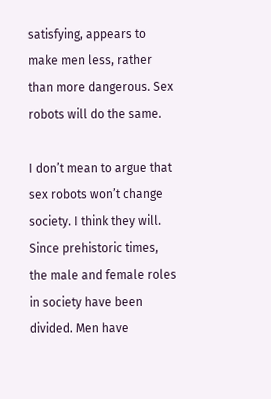satisfying, appears to make men less, rather than more dangerous. Sex robots will do the same.

I don’t mean to argue that sex robots won’t change society. I think they will. Since prehistoric times, the male and female roles in society have been divided. Men have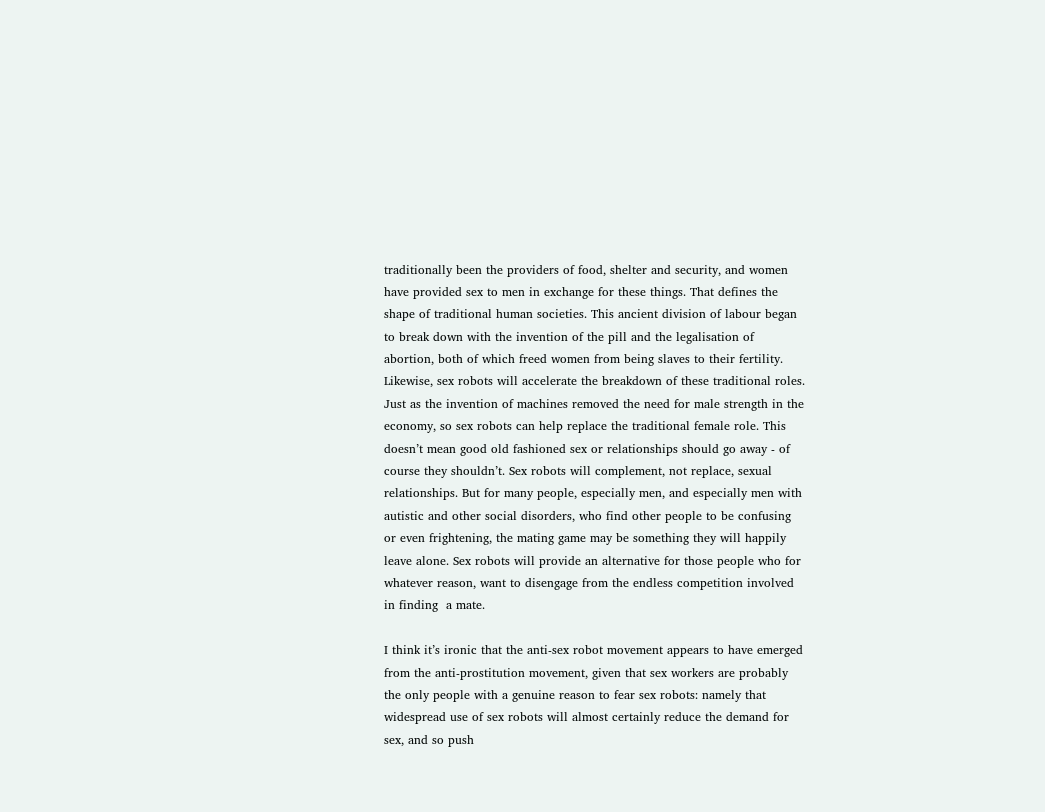traditionally been the providers of food, shelter and security, and women have provided sex to men in exchange for these things. That defines the shape of traditional human societies. This ancient division of labour began to break down with the invention of the pill and the legalisation of abortion, both of which freed women from being slaves to their fertility. Likewise, sex robots will accelerate the breakdown of these traditional roles. Just as the invention of machines removed the need for male strength in the economy, so sex robots can help replace the traditional female role. This doesn’t mean good old fashioned sex or relationships should go away - of course they shouldn’t. Sex robots will complement, not replace, sexual relationships. But for many people, especially men, and especially men with autistic and other social disorders, who find other people to be confusing or even frightening, the mating game may be something they will happily leave alone. Sex robots will provide an alternative for those people who for whatever reason, want to disengage from the endless competition involved in finding  a mate.

I think it’s ironic that the anti-sex robot movement appears to have emerged from the anti-prostitution movement, given that sex workers are probably the only people with a genuine reason to fear sex robots: namely that widespread use of sex robots will almost certainly reduce the demand for sex, and so push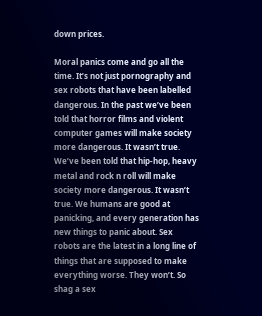down prices.

Moral panics come and go all the time. It’s not just pornography and sex robots that have been labelled dangerous. In the past we’ve been told that horror films and violent computer games will make society more dangerous. It wasn’t true. We’ve been told that hip-hop, heavy metal and rock n roll will make society more dangerous. It wasn’t true. We humans are good at panicking, and every generation has new things to panic about. Sex robots are the latest in a long line of things that are supposed to make everything worse. They won’t. So shag a sex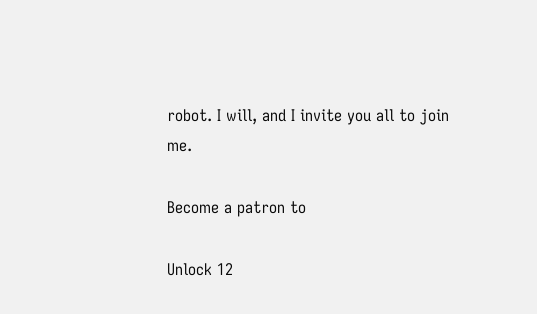robot. I will, and I invite you all to join me.

Become a patron to

Unlock 12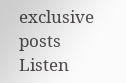exclusive posts
Listen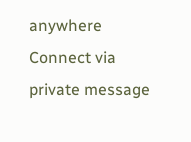anywhere
Connect via private message